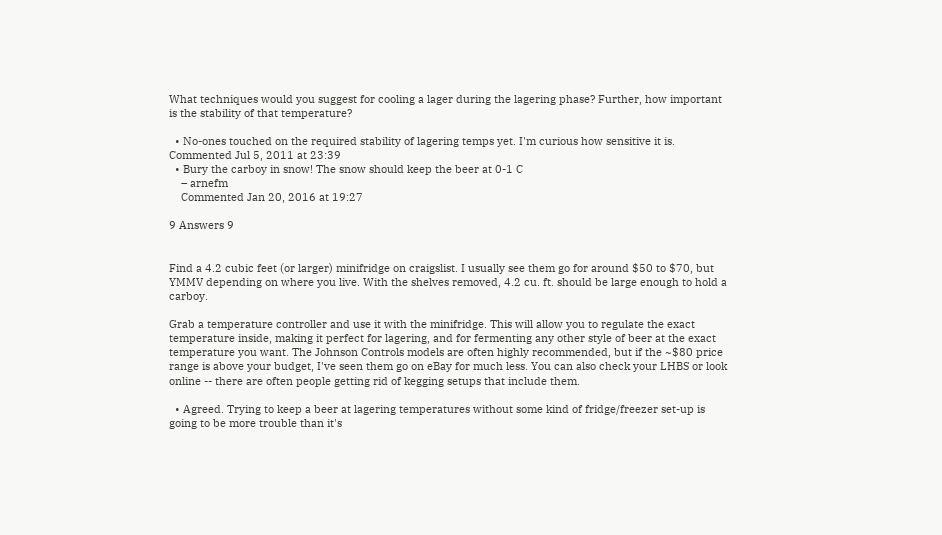What techniques would you suggest for cooling a lager during the lagering phase? Further, how important is the stability of that temperature?

  • No-ones touched on the required stability of lagering temps yet. I'm curious how sensitive it is. Commented Jul 5, 2011 at 23:39
  • Bury the carboy in snow! The snow should keep the beer at 0-1 C
    – arnefm
    Commented Jan 20, 2016 at 19:27

9 Answers 9


Find a 4.2 cubic feet (or larger) minifridge on craigslist. I usually see them go for around $50 to $70, but YMMV depending on where you live. With the shelves removed, 4.2 cu. ft. should be large enough to hold a carboy.

Grab a temperature controller and use it with the minifridge. This will allow you to regulate the exact temperature inside, making it perfect for lagering, and for fermenting any other style of beer at the exact temperature you want. The Johnson Controls models are often highly recommended, but if the ~$80 price range is above your budget, I've seen them go on eBay for much less. You can also check your LHBS or look online -- there are often people getting rid of kegging setups that include them.

  • Agreed. Trying to keep a beer at lagering temperatures without some kind of fridge/freezer set-up is going to be more trouble than it's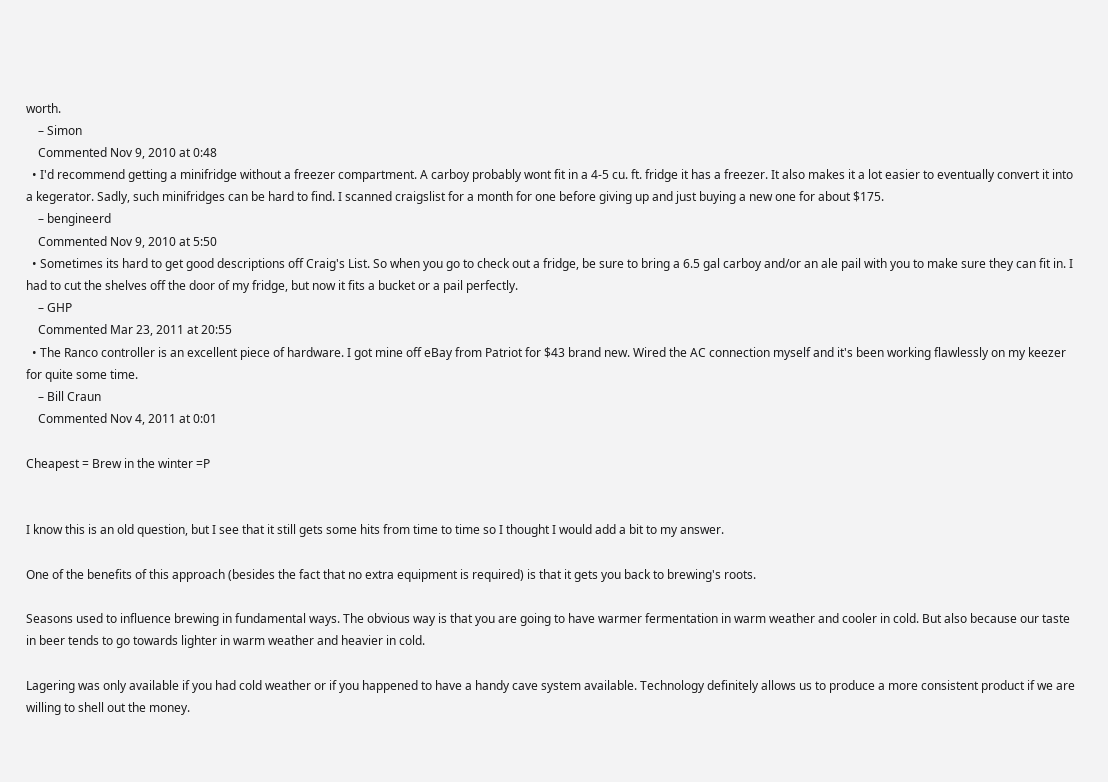worth.
    – Simon
    Commented Nov 9, 2010 at 0:48
  • I'd recommend getting a minifridge without a freezer compartment. A carboy probably wont fit in a 4-5 cu. ft. fridge it has a freezer. It also makes it a lot easier to eventually convert it into a kegerator. Sadly, such minifridges can be hard to find. I scanned craigslist for a month for one before giving up and just buying a new one for about $175.
    – bengineerd
    Commented Nov 9, 2010 at 5:50
  • Sometimes its hard to get good descriptions off Craig's List. So when you go to check out a fridge, be sure to bring a 6.5 gal carboy and/or an ale pail with you to make sure they can fit in. I had to cut the shelves off the door of my fridge, but now it fits a bucket or a pail perfectly.
    – GHP
    Commented Mar 23, 2011 at 20:55
  • The Ranco controller is an excellent piece of hardware. I got mine off eBay from Patriot for $43 brand new. Wired the AC connection myself and it's been working flawlessly on my keezer for quite some time.
    – Bill Craun
    Commented Nov 4, 2011 at 0:01

Cheapest = Brew in the winter =P


I know this is an old question, but I see that it still gets some hits from time to time so I thought I would add a bit to my answer.

One of the benefits of this approach (besides the fact that no extra equipment is required) is that it gets you back to brewing's roots.

Seasons used to influence brewing in fundamental ways. The obvious way is that you are going to have warmer fermentation in warm weather and cooler in cold. But also because our taste in beer tends to go towards lighter in warm weather and heavier in cold.

Lagering was only available if you had cold weather or if you happened to have a handy cave system available. Technology definitely allows us to produce a more consistent product if we are willing to shell out the money.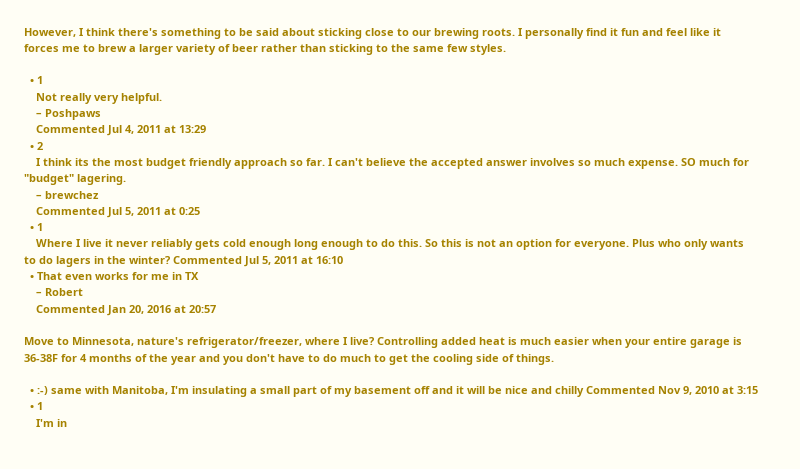However, I think there's something to be said about sticking close to our brewing roots. I personally find it fun and feel like it forces me to brew a larger variety of beer rather than sticking to the same few styles.

  • 1
    Not really very helpful.
    – Poshpaws
    Commented Jul 4, 2011 at 13:29
  • 2
    I think its the most budget friendly approach so far. I can't believe the accepted answer involves so much expense. SO much for "budget" lagering.
    – brewchez
    Commented Jul 5, 2011 at 0:25
  • 1
    Where I live it never reliably gets cold enough long enough to do this. So this is not an option for everyone. Plus who only wants to do lagers in the winter? Commented Jul 5, 2011 at 16:10
  • That even works for me in TX
    – Robert
    Commented Jan 20, 2016 at 20:57

Move to Minnesota, nature's refrigerator/freezer, where I live? Controlling added heat is much easier when your entire garage is 36-38F for 4 months of the year and you don't have to do much to get the cooling side of things.

  • :-) same with Manitoba, I'm insulating a small part of my basement off and it will be nice and chilly Commented Nov 9, 2010 at 3:15
  • 1
    I'm in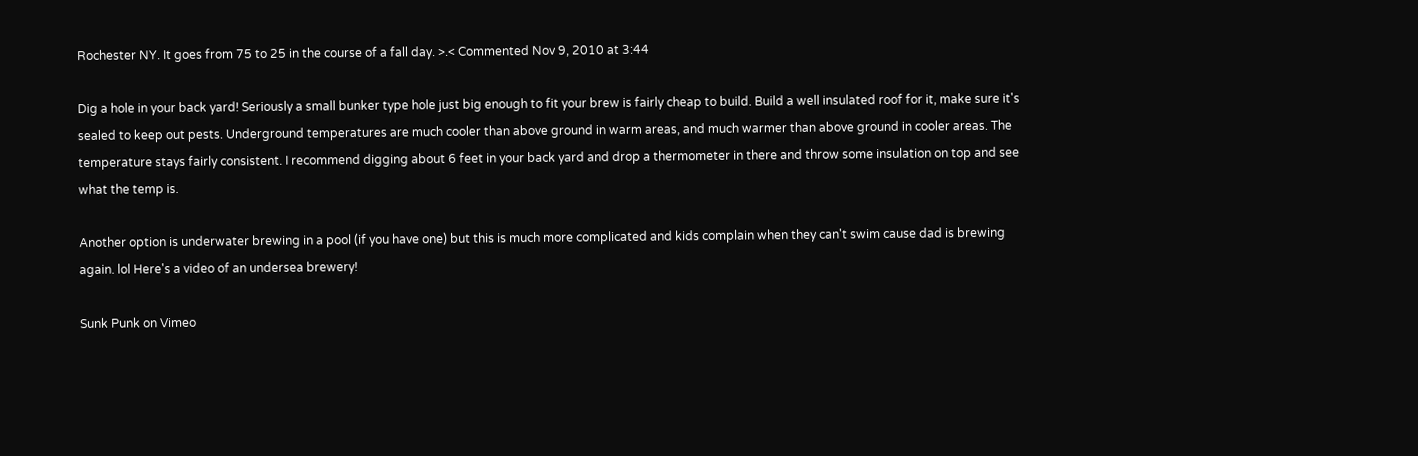Rochester NY. It goes from 75 to 25 in the course of a fall day. >.< Commented Nov 9, 2010 at 3:44

Dig a hole in your back yard! Seriously a small bunker type hole just big enough to fit your brew is fairly cheap to build. Build a well insulated roof for it, make sure it's sealed to keep out pests. Underground temperatures are much cooler than above ground in warm areas, and much warmer than above ground in cooler areas. The temperature stays fairly consistent. I recommend digging about 6 feet in your back yard and drop a thermometer in there and throw some insulation on top and see what the temp is.

Another option is underwater brewing in a pool (if you have one) but this is much more complicated and kids complain when they can't swim cause dad is brewing again. lol Here's a video of an undersea brewery!

Sunk Punk on Vimeo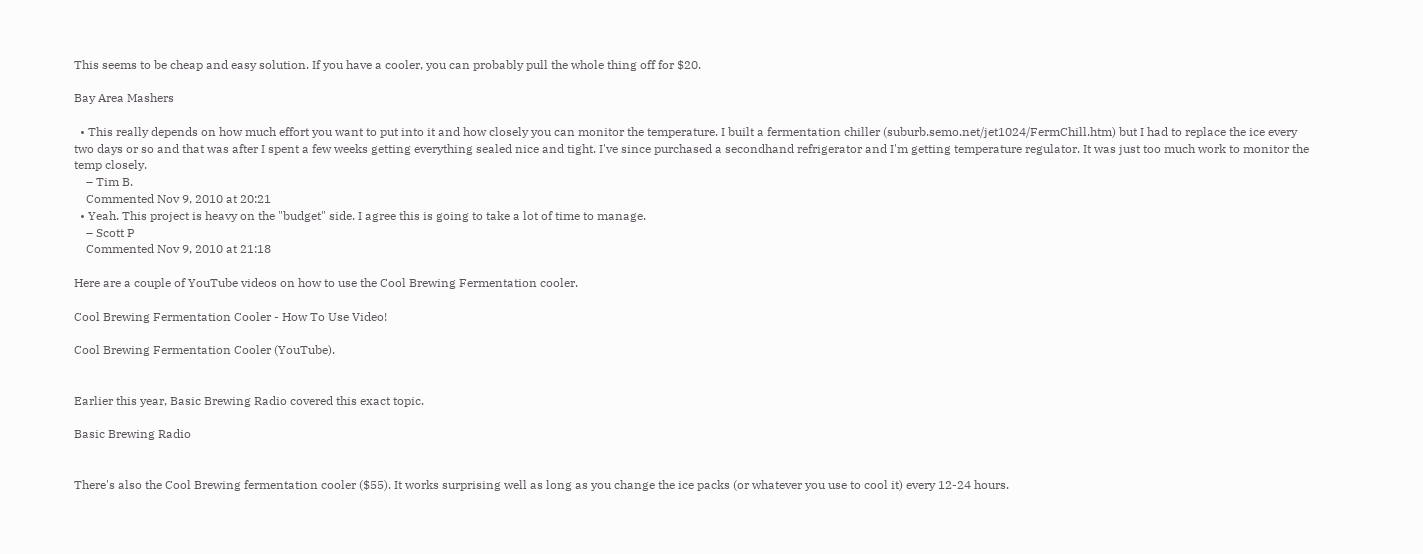This seems to be cheap and easy solution. If you have a cooler, you can probably pull the whole thing off for $20.

Bay Area Mashers

  • This really depends on how much effort you want to put into it and how closely you can monitor the temperature. I built a fermentation chiller (suburb.semo.net/jet1024/FermChill.htm) but I had to replace the ice every two days or so and that was after I spent a few weeks getting everything sealed nice and tight. I've since purchased a secondhand refrigerator and I'm getting temperature regulator. It was just too much work to monitor the temp closely.
    – Tim B.
    Commented Nov 9, 2010 at 20:21
  • Yeah. This project is heavy on the "budget" side. I agree this is going to take a lot of time to manage.
    – Scott P
    Commented Nov 9, 2010 at 21:18

Here are a couple of YouTube videos on how to use the Cool Brewing Fermentation cooler.

Cool Brewing Fermentation Cooler - How To Use Video!

Cool Brewing Fermentation Cooler (YouTube).


Earlier this year, Basic Brewing Radio covered this exact topic.

Basic Brewing Radio


There's also the Cool Brewing fermentation cooler ($55). It works surprising well as long as you change the ice packs (or whatever you use to cool it) every 12-24 hours.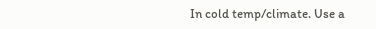In cold temp/climate. Use a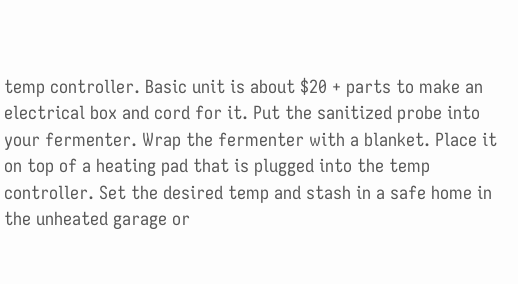temp controller. Basic unit is about $20 + parts to make an electrical box and cord for it. Put the sanitized probe into your fermenter. Wrap the fermenter with a blanket. Place it on top of a heating pad that is plugged into the temp controller. Set the desired temp and stash in a safe home in the unheated garage or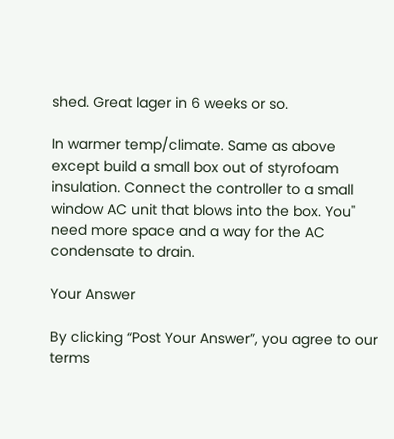shed. Great lager in 6 weeks or so.

In warmer temp/climate. Same as above except build a small box out of styrofoam insulation. Connect the controller to a small window AC unit that blows into the box. You'' need more space and a way for the AC condensate to drain.

Your Answer

By clicking “Post Your Answer”, you agree to our terms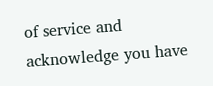of service and acknowledge you have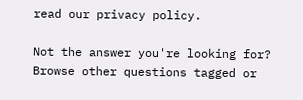read our privacy policy.

Not the answer you're looking for? Browse other questions tagged or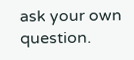ask your own question.